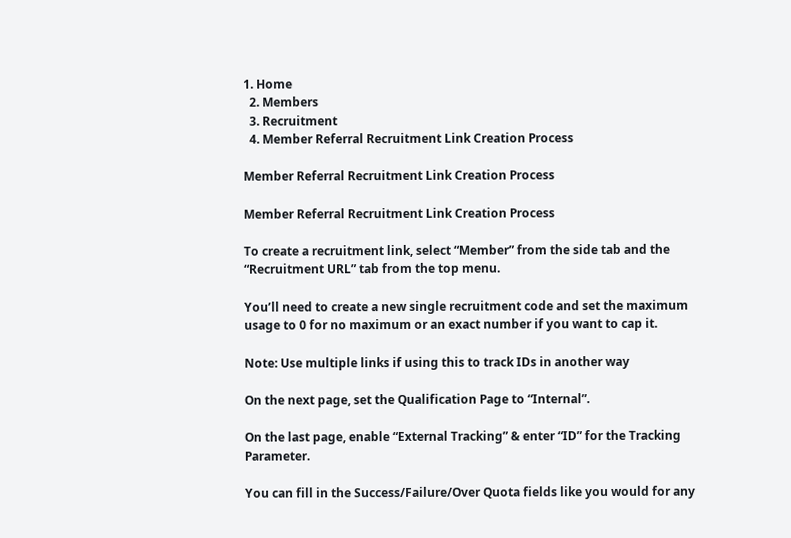1. Home
  2. Members
  3. Recruitment
  4. Member Referral Recruitment Link Creation Process

Member Referral Recruitment Link Creation Process

Member Referral Recruitment Link Creation Process

To create a recruitment link, select “Member” from the side tab and the “Recruitment URL” tab from the top menu.

You’ll need to create a new single recruitment code and set the maximum usage to 0 for no maximum or an exact number if you want to cap it.

Note: Use multiple links if using this to track IDs in another way

On the next page, set the Qualification Page to “Internal”.

On the last page, enable “External Tracking” & enter “ID” for the Tracking Parameter.

You can fill in the Success/Failure/Over Quota fields like you would for any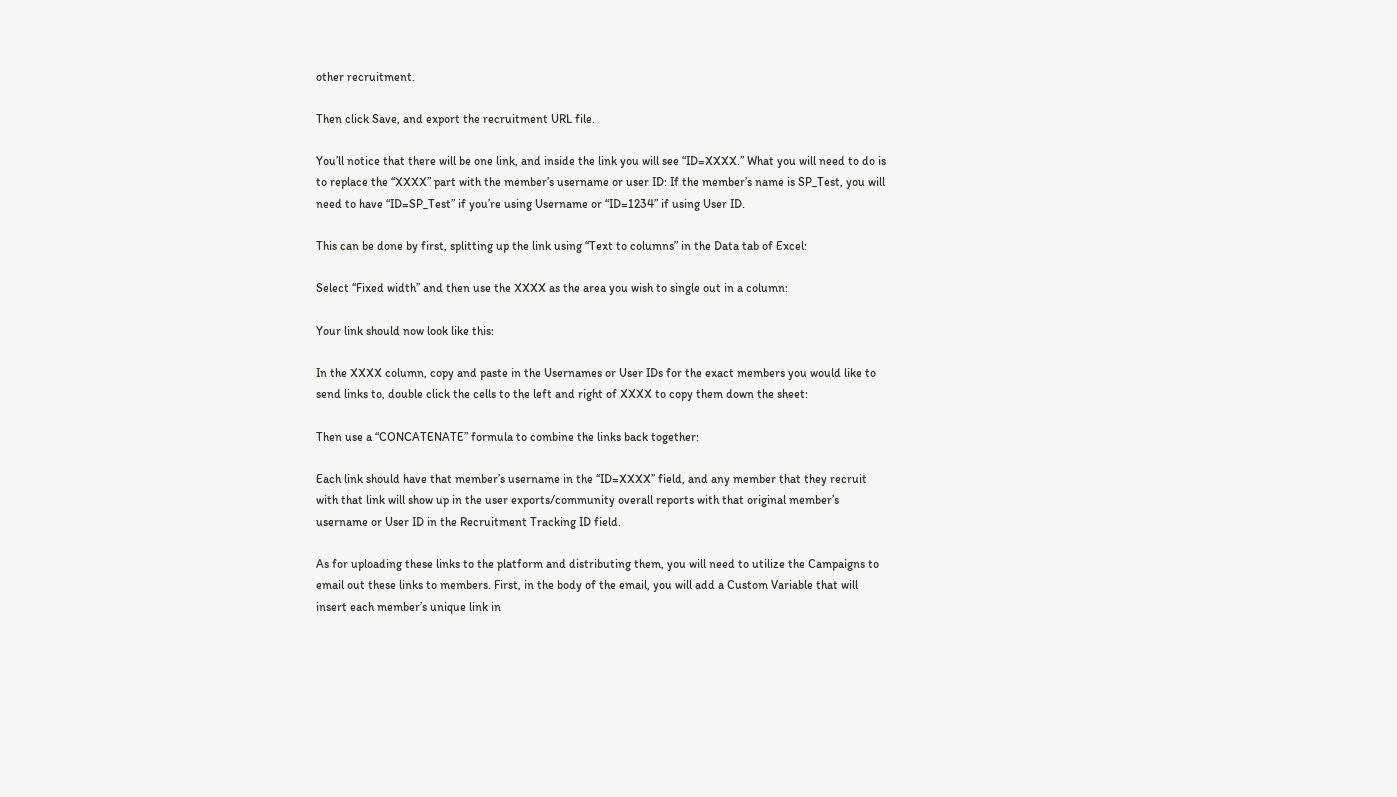other recruitment.

Then click Save, and export the recruitment URL file.

You’ll notice that there will be one link, and inside the link you will see “ID=XXXX.” What you will need to do is to replace the “XXXX” part with the member’s username or user ID: If the member’s name is SP_Test, you will need to have “ID=SP_Test” if you’re using Username or “ID=1234” if using User ID.

This can be done by first, splitting up the link using “Text to columns” in the Data tab of Excel:

Select “Fixed width” and then use the XXXX as the area you wish to single out in a column:

Your link should now look like this:

In the XXXX column, copy and paste in the Usernames or User IDs for the exact members you would like to send links to, double click the cells to the left and right of XXXX to copy them down the sheet:

Then use a “CONCATENATE” formula to combine the links back together:

Each link should have that member’s username in the “ID=XXXX” field, and any member that they recruit with that link will show up in the user exports/community overall reports with that original member’s username or User ID in the Recruitment Tracking ID field.

As for uploading these links to the platform and distributing them, you will need to utilize the Campaigns to email out these links to members. First, in the body of the email, you will add a Custom Variable that will insert each member’s unique link in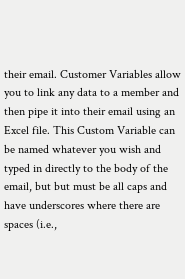their email. Customer Variables allow you to link any data to a member and then pipe it into their email using an Excel file. This Custom Variable can be named whatever you wish and typed in directly to the body of the email, but but must be all caps and have underscores where there are spaces (i.e.,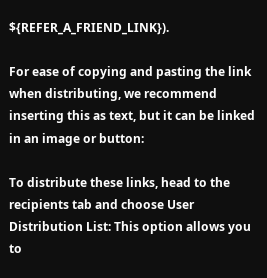${REFER_A_FRIEND_LINK}).

For ease of copying and pasting the link when distributing, we recommend inserting this as text, but it can be linked in an image or button:

To distribute these links, head to the recipients tab and choose User Distribution List: This option allows you to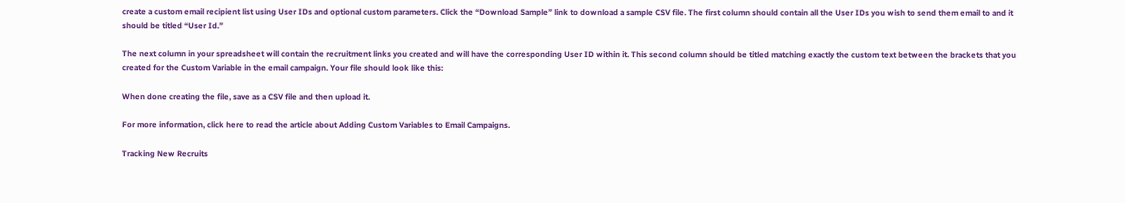create a custom email recipient list using User IDs and optional custom parameters. Click the “Download Sample” link to download a sample CSV file. The first column should contain all the User IDs you wish to send them email to and it should be titled “User Id.”

The next column in your spreadsheet will contain the recruitment links you created and will have the corresponding User ID within it. This second column should be titled matching exactly the custom text between the brackets that you created for the Custom Variable in the email campaign. Your file should look like this:

When done creating the file, save as a CSV file and then upload it.

For more information, click here to read the article about Adding Custom Variables to Email Campaigns.

Tracking New Recruits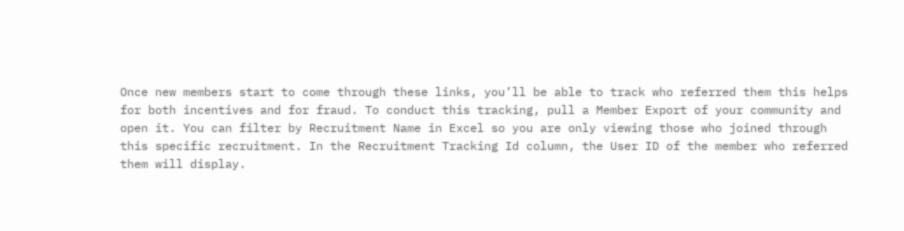Once new members start to come through these links, you’ll be able to track who referred them this helps for both incentives and for fraud. To conduct this tracking, pull a Member Export of your community and open it. You can filter by Recruitment Name in Excel so you are only viewing those who joined through this specific recruitment. In the Recruitment Tracking Id column, the User ID of the member who referred them will display.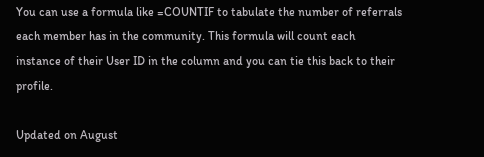You can use a formula like =COUNTIF to tabulate the number of referrals each member has in the community. This formula will count each instance of their User ID in the column and you can tie this back to their profile.

Updated on August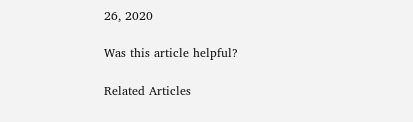26, 2020

Was this article helpful?

Related Articles